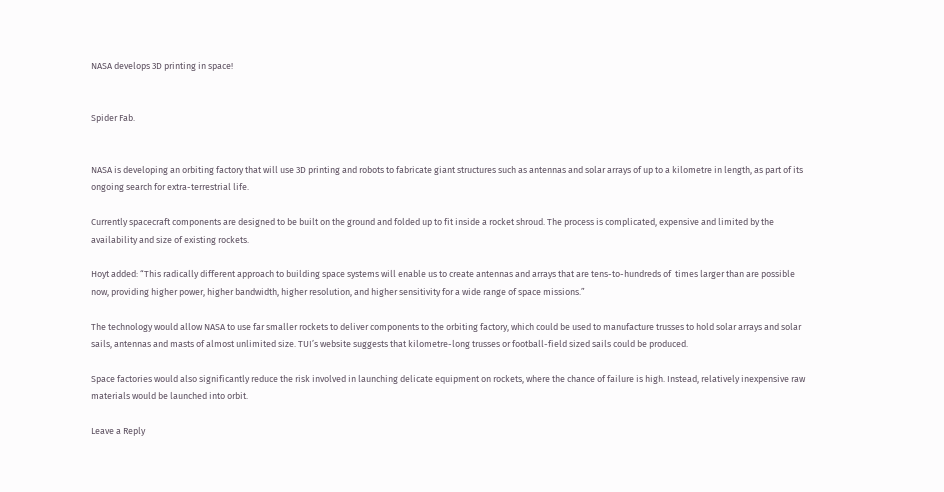NASA develops 3D printing in space!


Spider Fab.


NASA is developing an orbiting factory that will use 3D printing and robots to fabricate giant structures such as antennas and solar arrays of up to a kilometre in length, as part of its ongoing search for extra-terrestrial life.

Currently spacecraft components are designed to be built on the ground and folded up to fit inside a rocket shroud. The process is complicated, expensive and limited by the availability and size of existing rockets.

Hoyt added: “This radically different approach to building space systems will enable us to create antennas and arrays that are tens-to-hundreds of  times larger than are possible now, providing higher power, higher bandwidth, higher resolution, and higher sensitivity for a wide range of space missions.”

The technology would allow NASA to use far smaller rockets to deliver components to the orbiting factory, which could be used to manufacture trusses to hold solar arrays and solar sails, antennas and masts of almost unlimited size. TUI’s website suggests that kilometre-long trusses or football-field sized sails could be produced.

Space factories would also significantly reduce the risk involved in launching delicate equipment on rockets, where the chance of failure is high. Instead, relatively inexpensive raw materials would be launched into orbit.

Leave a Reply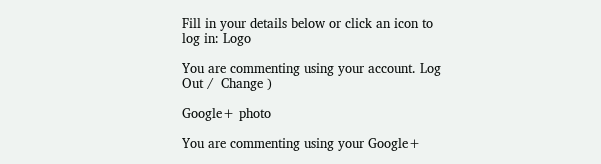Fill in your details below or click an icon to log in: Logo

You are commenting using your account. Log Out /  Change )

Google+ photo

You are commenting using your Google+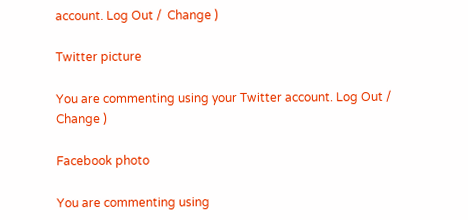account. Log Out /  Change )

Twitter picture

You are commenting using your Twitter account. Log Out /  Change )

Facebook photo

You are commenting using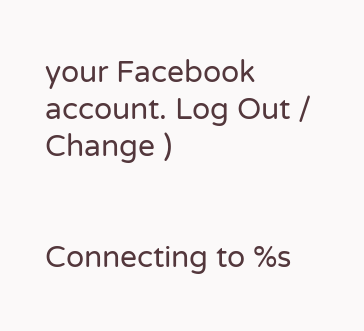your Facebook account. Log Out /  Change )


Connecting to %s